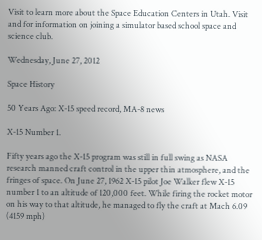Visit to learn more about the Space Education Centers in Utah. Visit and for information on joining a simulator based school space and science club.

Wednesday, June 27, 2012

Space History

50 Years Ago: X-15 speed record, MA-8 news

X-15 Number 1.

Fifty years ago the X-15 program was still in full swing as NASA research manned craft control in the upper thin atmosphere, and the fringes of space. On June 27, 1962 X-15 pilot Joe Walker flew X-15 number 1 to an altitude of 120,000 feet. While firing the rocket motor on his way to that altitude, he managed to fly the craft at Mach 6.09 (4159 mph)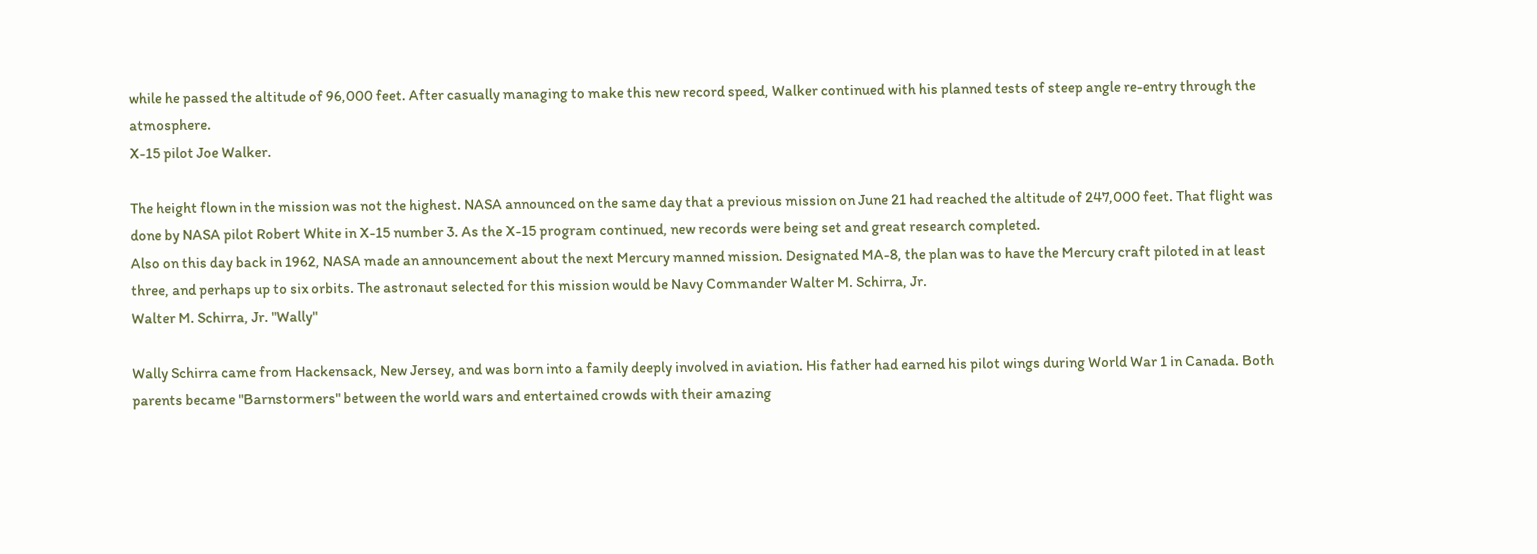while he passed the altitude of 96,000 feet. After casually managing to make this new record speed, Walker continued with his planned tests of steep angle re-entry through the atmosphere.
X-15 pilot Joe Walker.

The height flown in the mission was not the highest. NASA announced on the same day that a previous mission on June 21 had reached the altitude of 247,000 feet. That flight was done by NASA pilot Robert White in X-15 number 3. As the X-15 program continued, new records were being set and great research completed.
Also on this day back in 1962, NASA made an announcement about the next Mercury manned mission. Designated MA-8, the plan was to have the Mercury craft piloted in at least three, and perhaps up to six orbits. The astronaut selected for this mission would be Navy Commander Walter M. Schirra, Jr.
Walter M. Schirra, Jr. "Wally"

Wally Schirra came from Hackensack, New Jersey, and was born into a family deeply involved in aviation. His father had earned his pilot wings during World War 1 in Canada. Both parents became "Barnstormers" between the world wars and entertained crowds with their amazing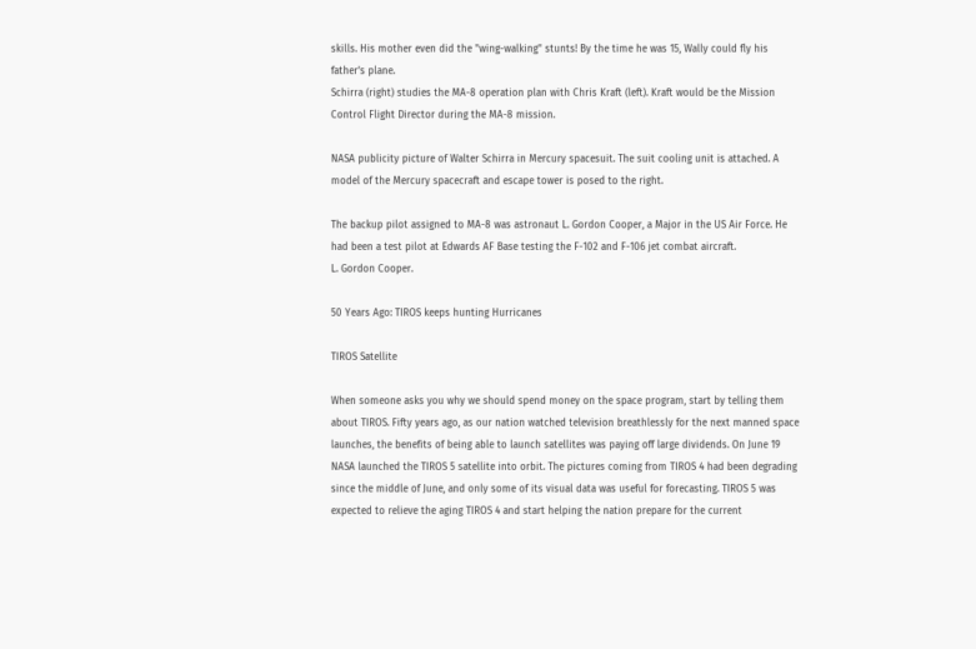skills. His mother even did the "wing-walking" stunts! By the time he was 15, Wally could fly his father's plane.
Schirra (right) studies the MA-8 operation plan with Chris Kraft (left). Kraft would be the Mission Control Flight Director during the MA-8 mission.

NASA publicity picture of Walter Schirra in Mercury spacesuit. The suit cooling unit is attached. A model of the Mercury spacecraft and escape tower is posed to the right.

The backup pilot assigned to MA-8 was astronaut L. Gordon Cooper, a Major in the US Air Force. He had been a test pilot at Edwards AF Base testing the F-102 and F-106 jet combat aircraft.
L. Gordon Cooper.

50 Years Ago: TIROS keeps hunting Hurricanes

TIROS Satellite

When someone asks you why we should spend money on the space program, start by telling them about TIROS. Fifty years ago, as our nation watched television breathlessly for the next manned space launches, the benefits of being able to launch satellites was paying off large dividends. On June 19 NASA launched the TIROS 5 satellite into orbit. The pictures coming from TIROS 4 had been degrading since the middle of June, and only some of its visual data was useful for forecasting. TIROS 5 was expected to relieve the aging TIROS 4 and start helping the nation prepare for the current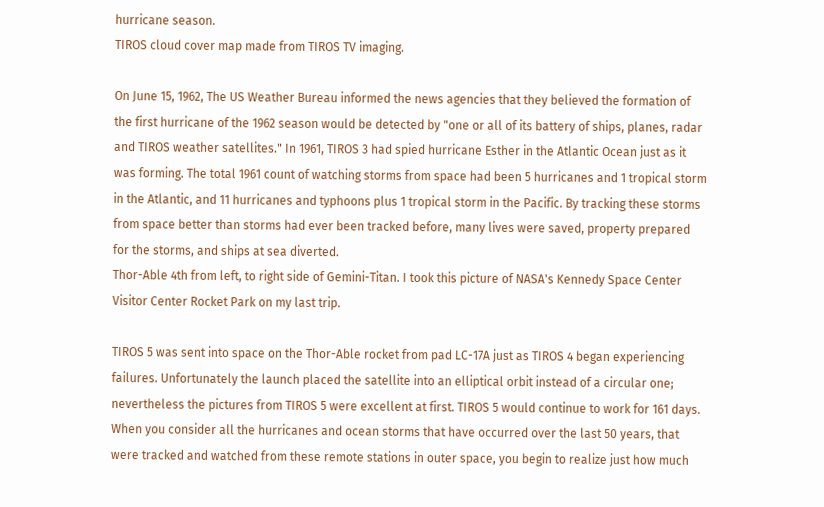hurricane season.
TIROS cloud cover map made from TIROS TV imaging.

On June 15, 1962, The US Weather Bureau informed the news agencies that they believed the formation of the first hurricane of the 1962 season would be detected by "one or all of its battery of ships, planes, radar and TIROS weather satellites." In 1961, TIROS 3 had spied hurricane Esther in the Atlantic Ocean just as it was forming. The total 1961 count of watching storms from space had been 5 hurricanes and 1 tropical storm in the Atlantic, and 11 hurricanes and typhoons plus 1 tropical storm in the Pacific. By tracking these storms from space better than storms had ever been tracked before, many lives were saved, property prepared for the storms, and ships at sea diverted.
Thor-Able 4th from left, to right side of Gemini-Titan. I took this picture of NASA's Kennedy Space Center Visitor Center Rocket Park on my last trip.

TIROS 5 was sent into space on the Thor-Able rocket from pad LC-17A just as TIROS 4 began experiencing failures. Unfortunately the launch placed the satellite into an elliptical orbit instead of a circular one; nevertheless the pictures from TIROS 5 were excellent at first. TIROS 5 would continue to work for 161 days.
When you consider all the hurricanes and ocean storms that have occurred over the last 50 years, that were tracked and watched from these remote stations in outer space, you begin to realize just how much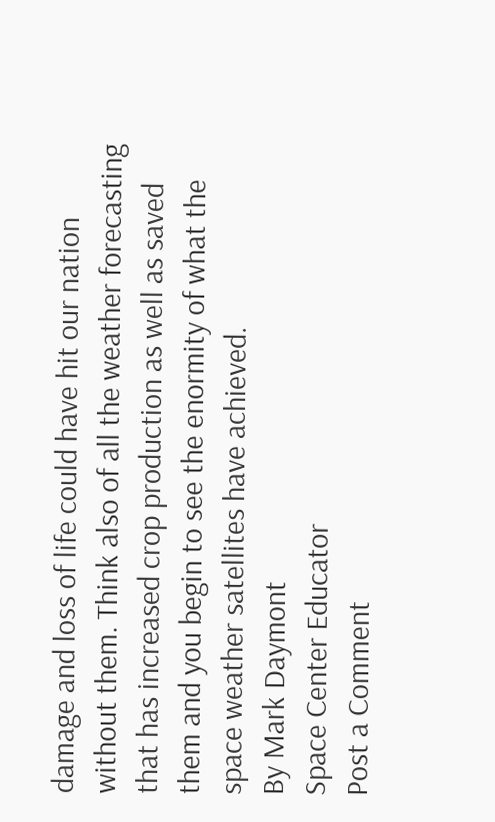damage and loss of life could have hit our nation without them. Think also of all the weather forecasting that has increased crop production as well as saved them and you begin to see the enormity of what the space weather satellites have achieved.
By Mark Daymont
Space Center Educator
Post a Comment